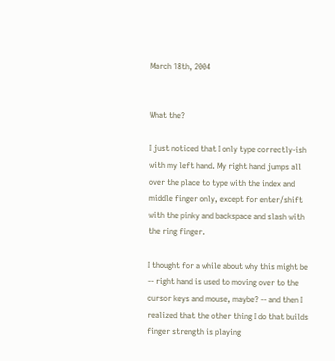March 18th, 2004


What the?

I just noticed that I only type correctly-ish with my left hand. My right hand jumps all over the place to type with the index and middle finger only, except for enter/shift with the pinky and backspace and slash with the ring finger.

I thought for a while about why this might be -- right hand is used to moving over to the cursor keys and mouse, maybe? -- and then I realized that the other thing I do that builds finger strength is playing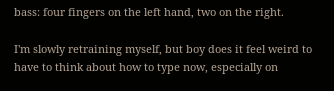bass: four fingers on the left hand, two on the right.

I'm slowly retraining myself, but boy does it feel weird to have to think about how to type now, especially on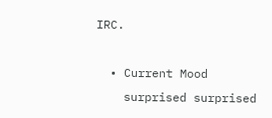IRC.

  • Current Mood
    surprised surprised